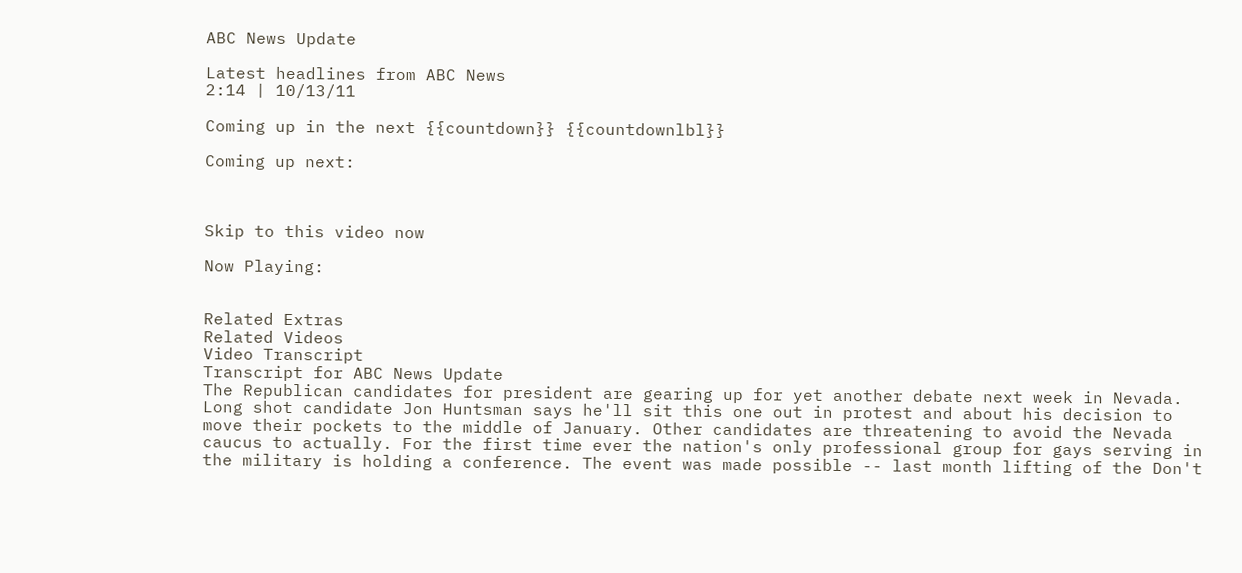ABC News Update

Latest headlines from ABC News
2:14 | 10/13/11

Coming up in the next {{countdown}} {{countdownlbl}}

Coming up next:



Skip to this video now

Now Playing:


Related Extras
Related Videos
Video Transcript
Transcript for ABC News Update
The Republican candidates for president are gearing up for yet another debate next week in Nevada. Long shot candidate Jon Huntsman says he'll sit this one out in protest and about his decision to move their pockets to the middle of January. Other candidates are threatening to avoid the Nevada caucus to actually. For the first time ever the nation's only professional group for gays serving in the military is holding a conference. The event was made possible -- last month lifting of the Don't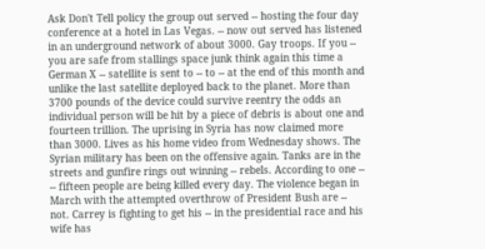Ask Don't Tell policy the group out served -- hosting the four day conference at a hotel in Las Vegas. -- now out served has listened in an underground network of about 3000. Gay troops. If you -- you are safe from stallings space junk think again this time a German X -- satellite is sent to -- to -- at the end of this month and unlike the last satellite deployed back to the planet. More than 3700 pounds of the device could survive reentry the odds an individual person will be hit by a piece of debris is about one and fourteen trillion. The uprising in Syria has now claimed more than 3000. Lives as his home video from Wednesday shows. The Syrian military has been on the offensive again. Tanks are in the streets and gunfire rings out winning -- rebels. According to one -- -- fifteen people are being killed every day. The violence began in March with the attempted overthrow of President Bush are -- not. Carrey is fighting to get his -- in the presidential race and his wife has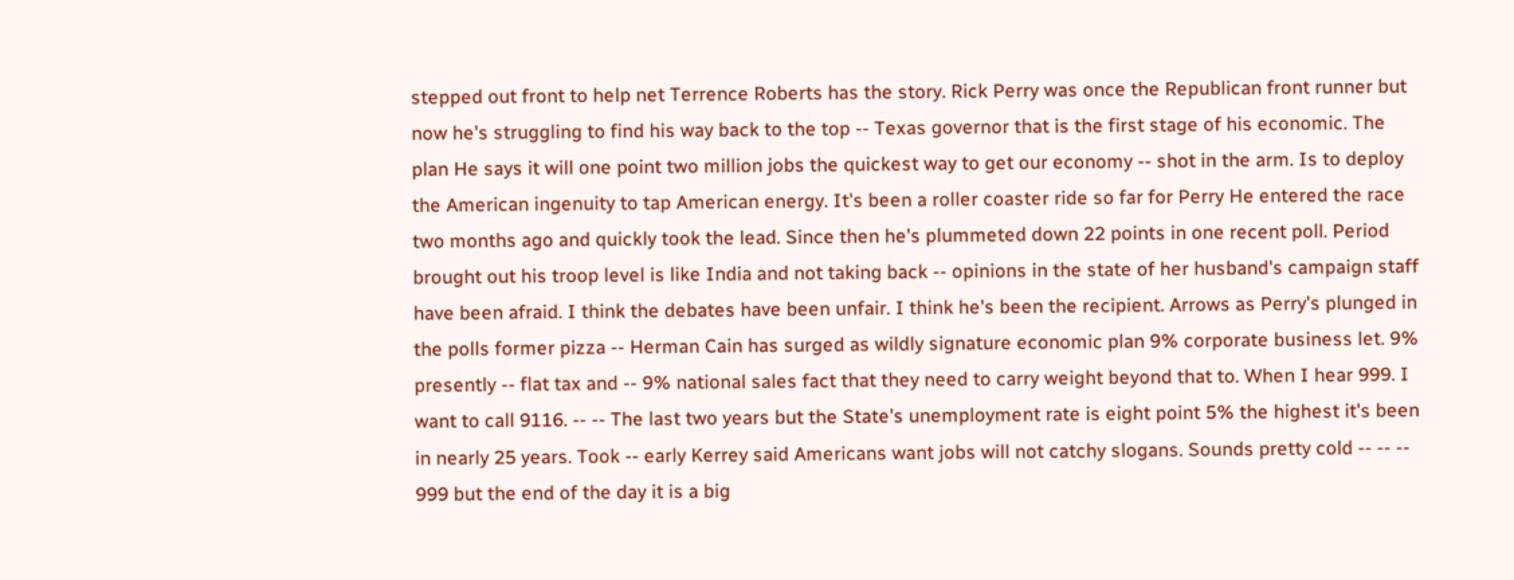stepped out front to help net Terrence Roberts has the story. Rick Perry was once the Republican front runner but now he's struggling to find his way back to the top -- Texas governor that is the first stage of his economic. The plan He says it will one point two million jobs the quickest way to get our economy -- shot in the arm. Is to deploy the American ingenuity to tap American energy. It's been a roller coaster ride so far for Perry He entered the race two months ago and quickly took the lead. Since then he's plummeted down 22 points in one recent poll. Period brought out his troop level is like India and not taking back -- opinions in the state of her husband's campaign staff have been afraid. I think the debates have been unfair. I think he's been the recipient. Arrows as Perry's plunged in the polls former pizza -- Herman Cain has surged as wildly signature economic plan 9% corporate business let. 9% presently -- flat tax and -- 9% national sales fact that they need to carry weight beyond that to. When I hear 999. I want to call 9116. -- -- The last two years but the State's unemployment rate is eight point 5% the highest it's been in nearly 25 years. Took -- early Kerrey said Americans want jobs will not catchy slogans. Sounds pretty cold -- -- -- 999 but the end of the day it is a big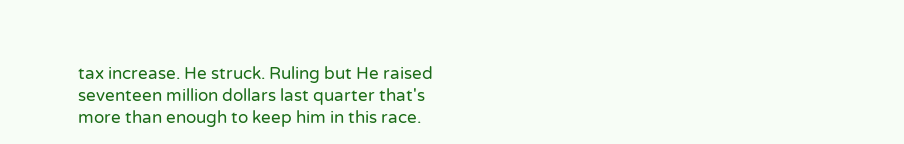tax increase. He struck. Ruling but He raised seventeen million dollars last quarter that's more than enough to keep him in this race.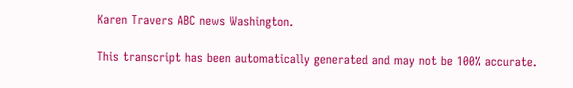Karen Travers ABC news Washington.

This transcript has been automatically generated and may not be 100% accurate.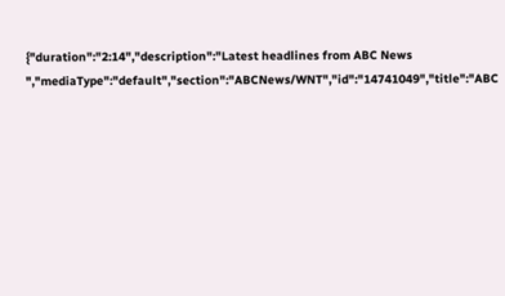{"duration":"2:14","description":"Latest headlines from ABC News ","mediaType":"default","section":"ABCNews/WNT","id":"14741049","title":"ABC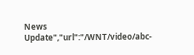News Update","url":"/WNT/video/abc-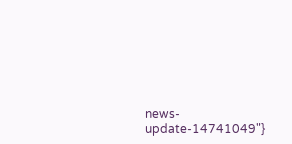news-update-14741049"}